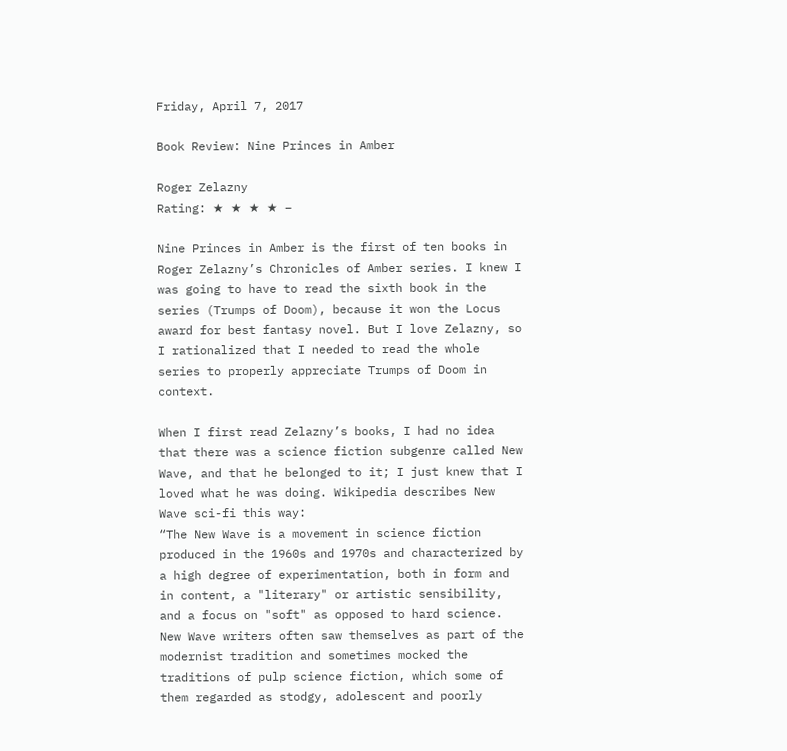Friday, April 7, 2017

Book Review: Nine Princes in Amber

Roger Zelazny
Rating: ★ ★ ★ ★ –

Nine Princes in Amber is the first of ten books in Roger Zelazny’s Chronicles of Amber series. I knew I was going to have to read the sixth book in the series (Trumps of Doom), because it won the Locus award for best fantasy novel. But I love Zelazny, so I rationalized that I needed to read the whole series to properly appreciate Trumps of Doom in context.

When I first read Zelazny’s books, I had no idea that there was a science fiction subgenre called New Wave, and that he belonged to it; I just knew that I loved what he was doing. Wikipedia describes New Wave sci-fi this way:
“The New Wave is a movement in science fiction produced in the 1960s and 1970s and characterized by a high degree of experimentation, both in form and in content, a "literary" or artistic sensibility, and a focus on "soft" as opposed to hard science. New Wave writers often saw themselves as part of the modernist tradition and sometimes mocked the traditions of pulp science fiction, which some of them regarded as stodgy, adolescent and poorly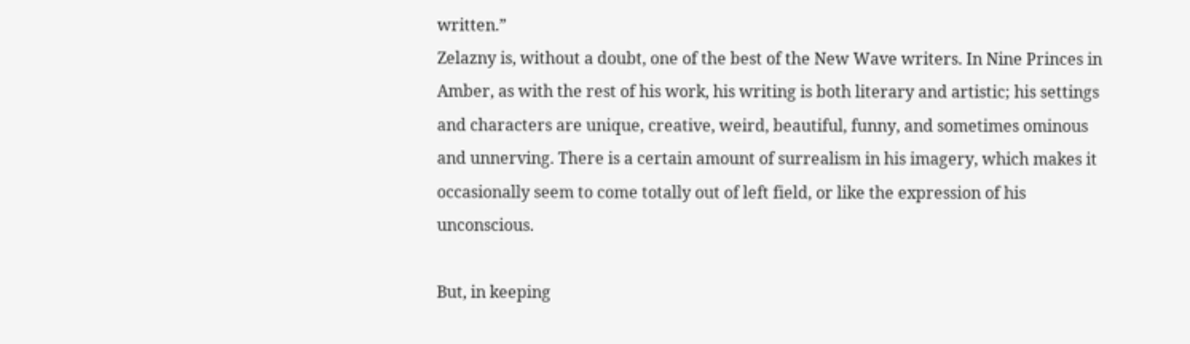written.”
Zelazny is, without a doubt, one of the best of the New Wave writers. In Nine Princes in Amber, as with the rest of his work, his writing is both literary and artistic; his settings and characters are unique, creative, weird, beautiful, funny, and sometimes ominous and unnerving. There is a certain amount of surrealism in his imagery, which makes it occasionally seem to come totally out of left field, or like the expression of his unconscious.

But, in keeping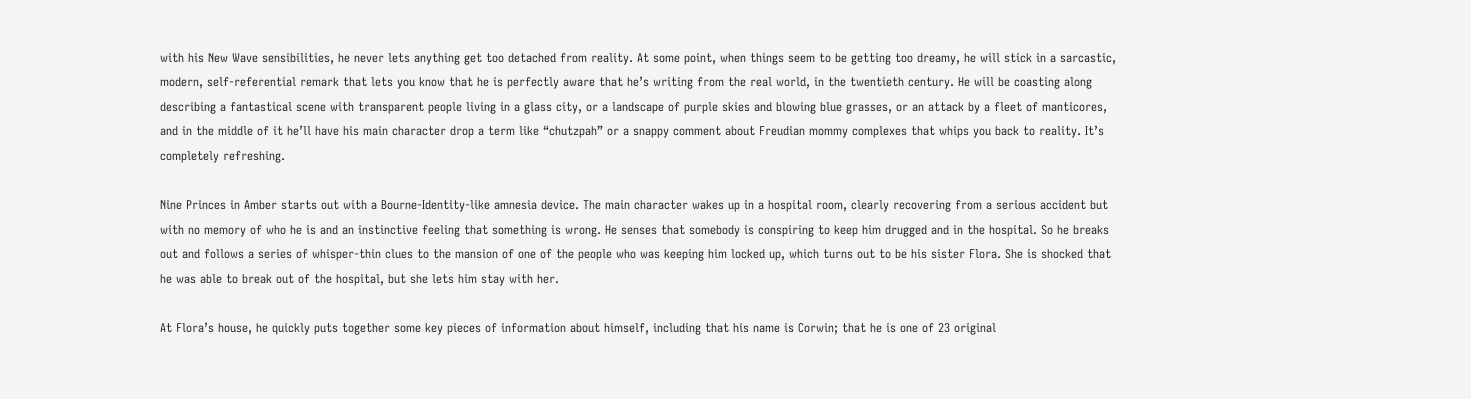with his New Wave sensibilities, he never lets anything get too detached from reality. At some point, when things seem to be getting too dreamy, he will stick in a sarcastic, modern, self-referential remark that lets you know that he is perfectly aware that he’s writing from the real world, in the twentieth century. He will be coasting along describing a fantastical scene with transparent people living in a glass city, or a landscape of purple skies and blowing blue grasses, or an attack by a fleet of manticores, and in the middle of it he’ll have his main character drop a term like “chutzpah” or a snappy comment about Freudian mommy complexes that whips you back to reality. It’s completely refreshing.

Nine Princes in Amber starts out with a Bourne-Identity-like amnesia device. The main character wakes up in a hospital room, clearly recovering from a serious accident but with no memory of who he is and an instinctive feeling that something is wrong. He senses that somebody is conspiring to keep him drugged and in the hospital. So he breaks out and follows a series of whisper-thin clues to the mansion of one of the people who was keeping him locked up, which turns out to be his sister Flora. She is shocked that he was able to break out of the hospital, but she lets him stay with her.

At Flora’s house, he quickly puts together some key pieces of information about himself, including that his name is Corwin; that he is one of 23 original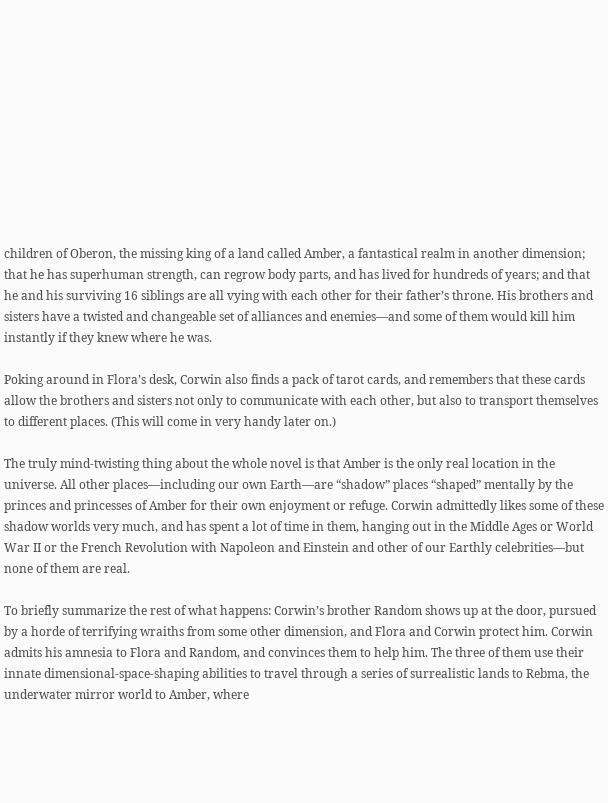children of Oberon, the missing king of a land called Amber, a fantastical realm in another dimension; that he has superhuman strength, can regrow body parts, and has lived for hundreds of years; and that he and his surviving 16 siblings are all vying with each other for their father’s throne. His brothers and sisters have a twisted and changeable set of alliances and enemies—and some of them would kill him instantly if they knew where he was.

Poking around in Flora’s desk, Corwin also finds a pack of tarot cards, and remembers that these cards allow the brothers and sisters not only to communicate with each other, but also to transport themselves to different places. (This will come in very handy later on.)

The truly mind-twisting thing about the whole novel is that Amber is the only real location in the universe. All other places—including our own Earth—are “shadow” places “shaped” mentally by the princes and princesses of Amber for their own enjoyment or refuge. Corwin admittedly likes some of these shadow worlds very much, and has spent a lot of time in them, hanging out in the Middle Ages or World War II or the French Revolution with Napoleon and Einstein and other of our Earthly celebrities—but none of them are real.

To briefly summarize the rest of what happens: Corwin’s brother Random shows up at the door, pursued by a horde of terrifying wraiths from some other dimension, and Flora and Corwin protect him. Corwin admits his amnesia to Flora and Random, and convinces them to help him. The three of them use their innate dimensional-space-shaping abilities to travel through a series of surrealistic lands to Rebma, the underwater mirror world to Amber, where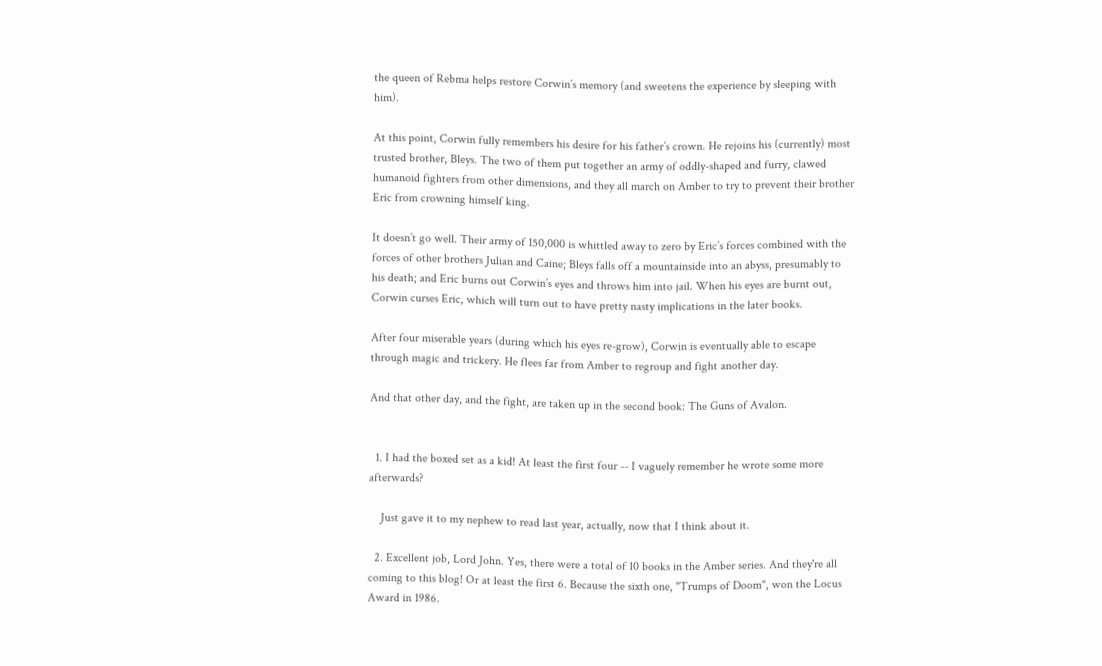the queen of Rebma helps restore Corwin’s memory (and sweetens the experience by sleeping with him).

At this point, Corwin fully remembers his desire for his father’s crown. He rejoins his (currently) most trusted brother, Bleys. The two of them put together an army of oddly-shaped and furry, clawed humanoid fighters from other dimensions, and they all march on Amber to try to prevent their brother Eric from crowning himself king.

It doesn’t go well. Their army of 150,000 is whittled away to zero by Eric’s forces combined with the forces of other brothers Julian and Caine; Bleys falls off a mountainside into an abyss, presumably to his death; and Eric burns out Corwin’s eyes and throws him into jail. When his eyes are burnt out, Corwin curses Eric, which will turn out to have pretty nasty implications in the later books.

After four miserable years (during which his eyes re-grow), Corwin is eventually able to escape through magic and trickery. He flees far from Amber to regroup and fight another day.

And that other day, and the fight, are taken up in the second book: The Guns of Avalon.


  1. I had the boxed set as a kid! At least the first four -- I vaguely remember he wrote some more afterwards?

    Just gave it to my nephew to read last year, actually, now that I think about it.

  2. Excellent job, Lord John. Yes, there were a total of 10 books in the Amber series. And they're all coming to this blog! Or at least the first 6. Because the sixth one, "Trumps of Doom", won the Locus Award in 1986.